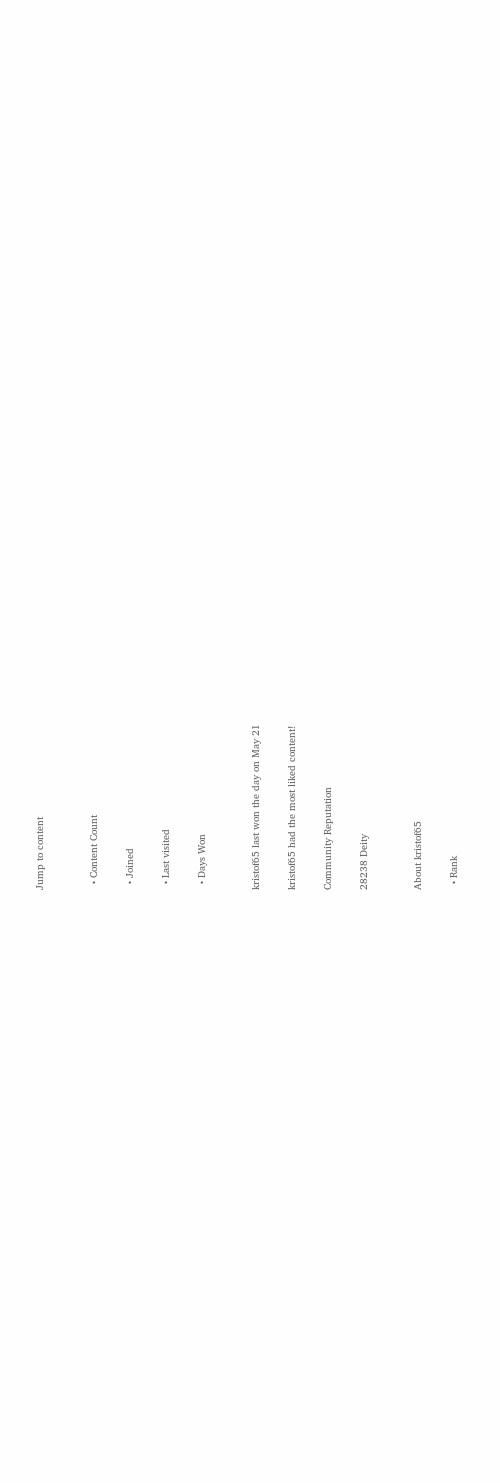Jump to content


  • Content Count

  • Joined

  • Last visited

  • Days Won


kristof65 last won the day on May 21

kristof65 had the most liked content!

Community Reputation

28238 Deity


About kristof65

  • Rank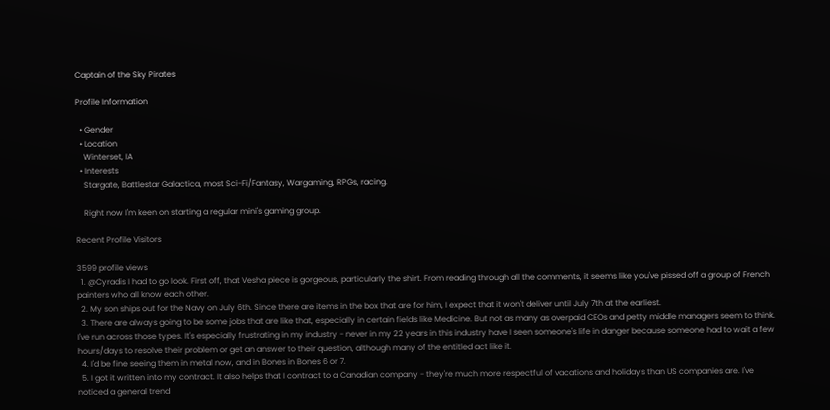Captain of the Sky Pirates

Profile Information

  • Gender
  • Location
    Winterset, IA
  • Interests
    Stargate, Battlestar Galactica, most Sci-Fi/Fantasy, Wargaming, RPGs, racing.

    Right now I'm keen on starting a regular mini's gaming group.

Recent Profile Visitors

3599 profile views
  1. @Cyradis I had to go look. First off, that Vesha piece is gorgeous, particularly the shirt. From reading through all the comments, it seems like you've pissed off a group of French painters who all know each other.
  2. My son ships out for the Navy on July 6th. Since there are items in the box that are for him, I expect that it won't deliver until July 7th at the earliest.
  3. There are always going to be some jobs that are like that, especially in certain fields like Medicine. But not as many as overpaid CEOs and petty middle managers seem to think. I've run across those types. It's especially frustrating in my industry - never in my 22 years in this industry have I seen someone's life in danger because someone had to wait a few hours/days to resolve their problem or get an answer to their question, although many of the entitled act like it.
  4. I'd be fine seeing them in metal now, and in Bones in Bones 6 or 7.
  5. I got it written into my contract. It also helps that I contract to a Canadian company - they're much more respectful of vacations and holidays than US companies are. I've noticed a general trend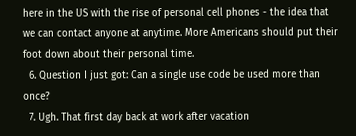here in the US with the rise of personal cell phones - the idea that we can contact anyone at anytime. More Americans should put their foot down about their personal time.
  6. Question I just got: Can a single use code be used more than once?
  7. Ugh. That first day back at work after vacation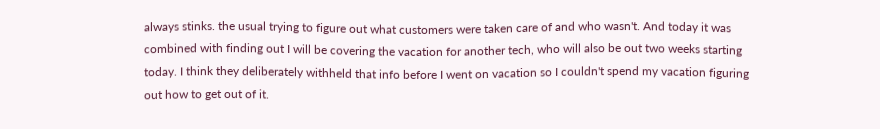always stinks. the usual trying to figure out what customers were taken care of and who wasn't. And today it was combined with finding out I will be covering the vacation for another tech, who will also be out two weeks starting today. I think they deliberately withheld that info before I went on vacation so I couldn't spend my vacation figuring out how to get out of it.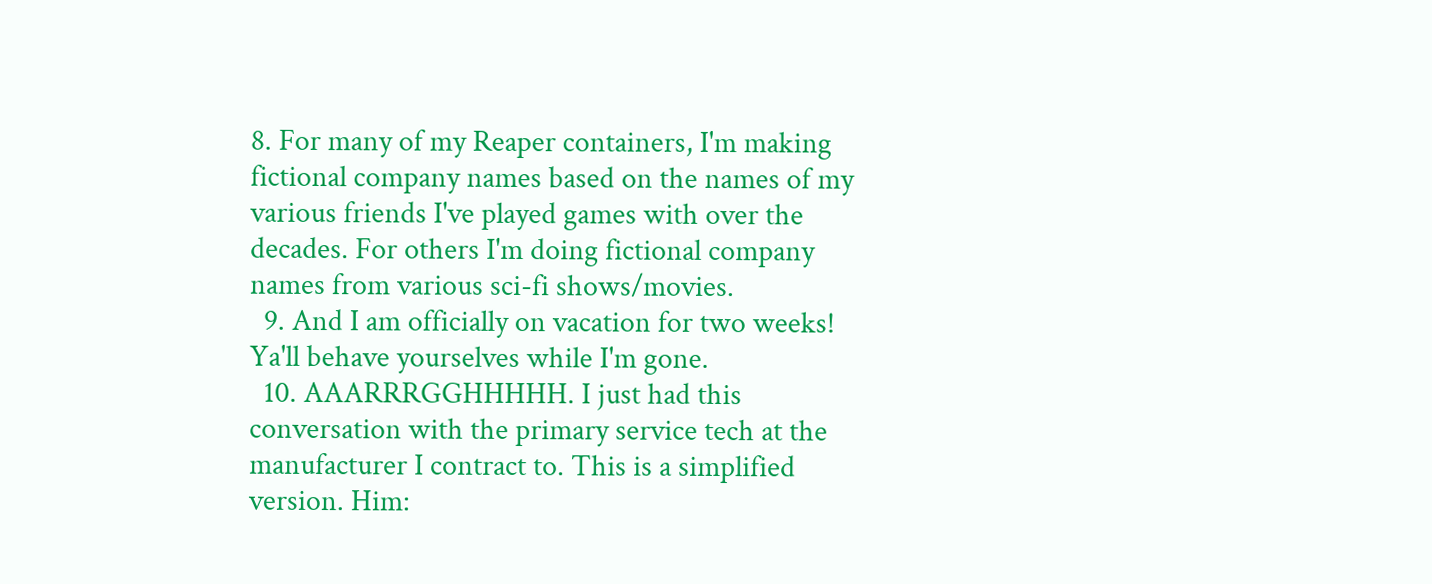8. For many of my Reaper containers, I'm making fictional company names based on the names of my various friends I've played games with over the decades. For others I'm doing fictional company names from various sci-fi shows/movies.
  9. And I am officially on vacation for two weeks! Ya'll behave yourselves while I'm gone.
  10. AAARRRGGHHHHH. I just had this conversation with the primary service tech at the manufacturer I contract to. This is a simplified version. Him: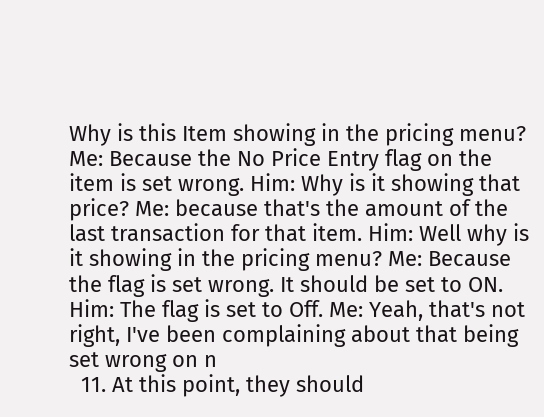Why is this Item showing in the pricing menu? Me: Because the No Price Entry flag on the item is set wrong. Him: Why is it showing that price? Me: because that's the amount of the last transaction for that item. Him: Well why is it showing in the pricing menu? Me: Because the flag is set wrong. It should be set to ON. Him: The flag is set to Off. Me: Yeah, that's not right, I've been complaining about that being set wrong on n
  11. At this point, they should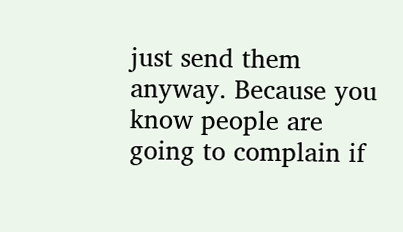just send them anyway. Because you know people are going to complain if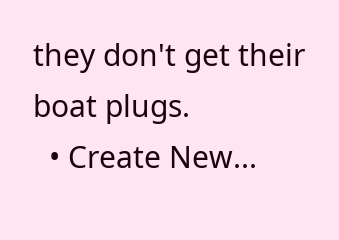they don't get their boat plugs.
  • Create New...